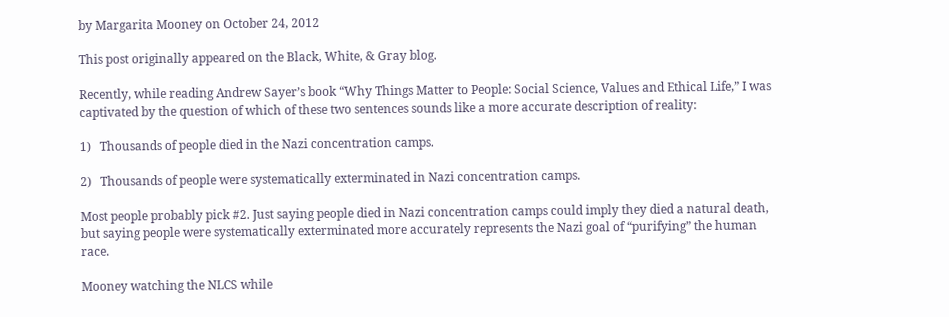by Margarita Mooney on October 24, 2012

This post originally appeared on the Black, White, & Gray blog.

Recently, while reading Andrew Sayer’s book “Why Things Matter to People: Social Science, Values and Ethical Life,” I was captivated by the question of which of these two sentences sounds like a more accurate description of reality:

1)   Thousands of people died in the Nazi concentration camps.

2)   Thousands of people were systematically exterminated in Nazi concentration camps.

Most people probably pick #2. Just saying people died in Nazi concentration camps could imply they died a natural death, but saying people were systematically exterminated more accurately represents the Nazi goal of “purifying” the human race.

Mooney watching the NLCS while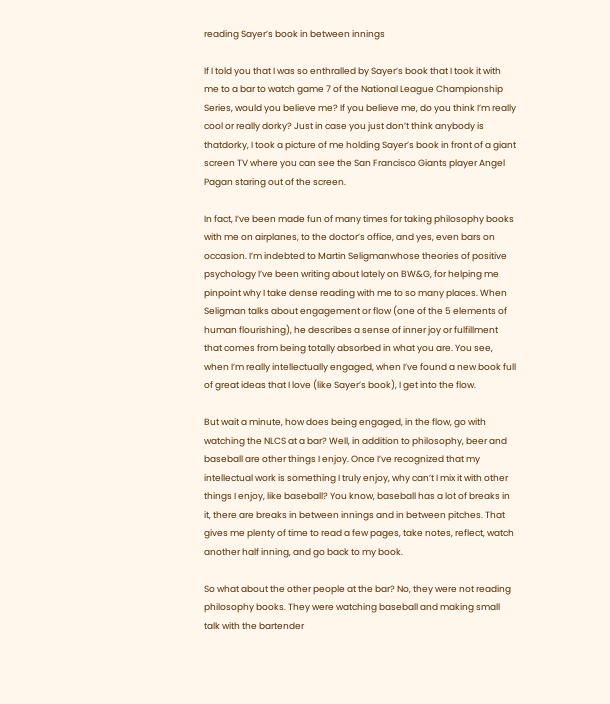reading Sayer’s book in between innings

If I told you that I was so enthralled by Sayer’s book that I took it with me to a bar to watch game 7 of the National League Championship Series, would you believe me? If you believe me, do you think I’m really cool or really dorky? Just in case you just don’t think anybody is thatdorky, I took a picture of me holding Sayer’s book in front of a giant screen TV where you can see the San Francisco Giants player Angel Pagan staring out of the screen.

In fact, I’ve been made fun of many times for taking philosophy books with me on airplanes, to the doctor’s office, and yes, even bars on occasion. I’m indebted to Martin Seligmanwhose theories of positive psychology I’ve been writing about lately on BW&G, for helping me pinpoint why I take dense reading with me to so many places. When Seligman talks about engagement or flow (one of the 5 elements of human flourishing), he describes a sense of inner joy or fulfillment that comes from being totally absorbed in what you are. You see, when I’m really intellectually engaged, when I’ve found a new book full of great ideas that I love (like Sayer’s book), I get into the flow.

But wait a minute, how does being engaged, in the flow, go with watching the NLCS at a bar? Well, in addition to philosophy, beer and baseball are other things I enjoy. Once I’ve recognized that my intellectual work is something I truly enjoy, why can’t I mix it with other things I enjoy, like baseball? You know, baseball has a lot of breaks in it, there are breaks in between innings and in between pitches. That gives me plenty of time to read a few pages, take notes, reflect, watch another half inning, and go back to my book.

So what about the other people at the bar? No, they were not reading philosophy books. They were watching baseball and making small talk with the bartender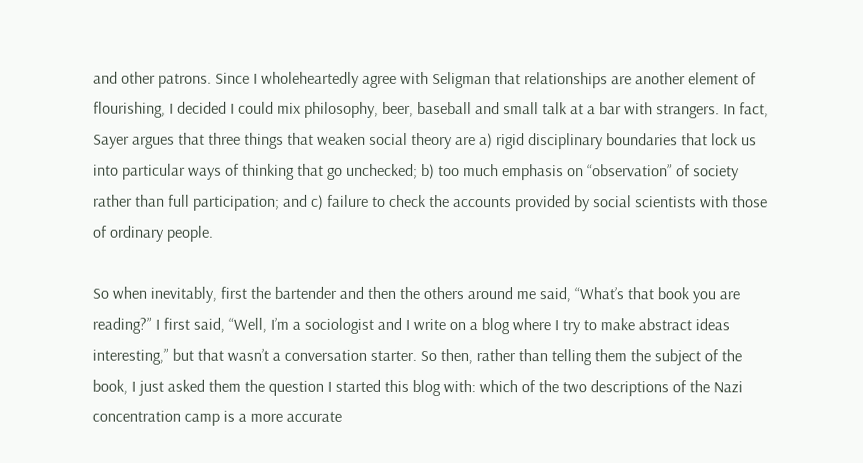and other patrons. Since I wholeheartedly agree with Seligman that relationships are another element of flourishing, I decided I could mix philosophy, beer, baseball and small talk at a bar with strangers. In fact, Sayer argues that three things that weaken social theory are a) rigid disciplinary boundaries that lock us into particular ways of thinking that go unchecked; b) too much emphasis on “observation” of society rather than full participation; and c) failure to check the accounts provided by social scientists with those of ordinary people.

So when inevitably, first the bartender and then the others around me said, “What’s that book you are reading?” I first said, “Well, I’m a sociologist and I write on a blog where I try to make abstract ideas interesting,” but that wasn’t a conversation starter. So then, rather than telling them the subject of the book, I just asked them the question I started this blog with: which of the two descriptions of the Nazi concentration camp is a more accurate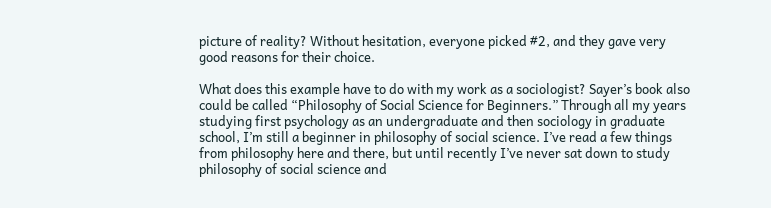picture of reality? Without hesitation, everyone picked #2, and they gave very good reasons for their choice.

What does this example have to do with my work as a sociologist? Sayer’s book also could be called “Philosophy of Social Science for Beginners.” Through all my years studying first psychology as an undergraduate and then sociology in graduate school, I’m still a beginner in philosophy of social science. I’ve read a few things from philosophy here and there, but until recently I’ve never sat down to study philosophy of social science and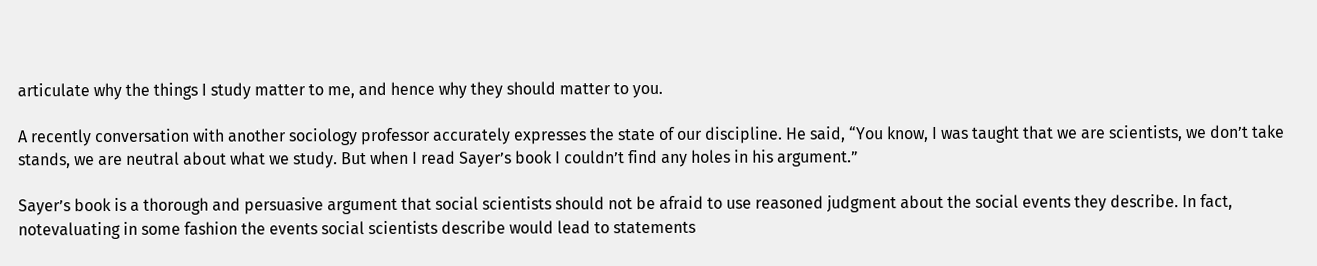articulate why the things I study matter to me, and hence why they should matter to you.

A recently conversation with another sociology professor accurately expresses the state of our discipline. He said, “You know, I was taught that we are scientists, we don’t take stands, we are neutral about what we study. But when I read Sayer’s book I couldn’t find any holes in his argument.”

Sayer’s book is a thorough and persuasive argument that social scientists should not be afraid to use reasoned judgment about the social events they describe. In fact, notevaluating in some fashion the events social scientists describe would lead to statements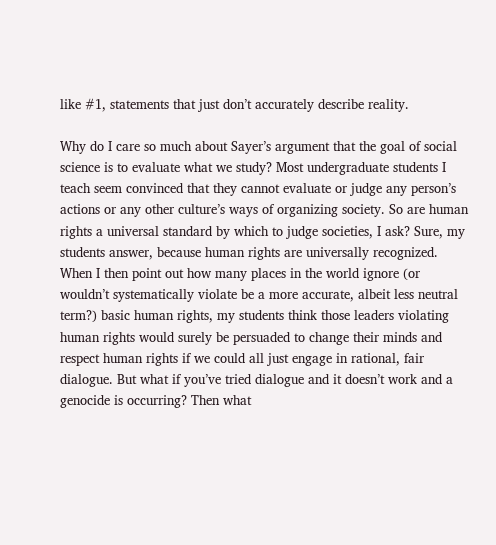like #1, statements that just don’t accurately describe reality.

Why do I care so much about Sayer’s argument that the goal of social science is to evaluate what we study? Most undergraduate students I teach seem convinced that they cannot evaluate or judge any person’s actions or any other culture’s ways of organizing society. So are human rights a universal standard by which to judge societies, I ask? Sure, my students answer, because human rights are universally recognized. When I then point out how many places in the world ignore (or wouldn’t systematically violate be a more accurate, albeit less neutral term?) basic human rights, my students think those leaders violating human rights would surely be persuaded to change their minds and respect human rights if we could all just engage in rational, fair dialogue. But what if you’ve tried dialogue and it doesn’t work and a genocide is occurring? Then what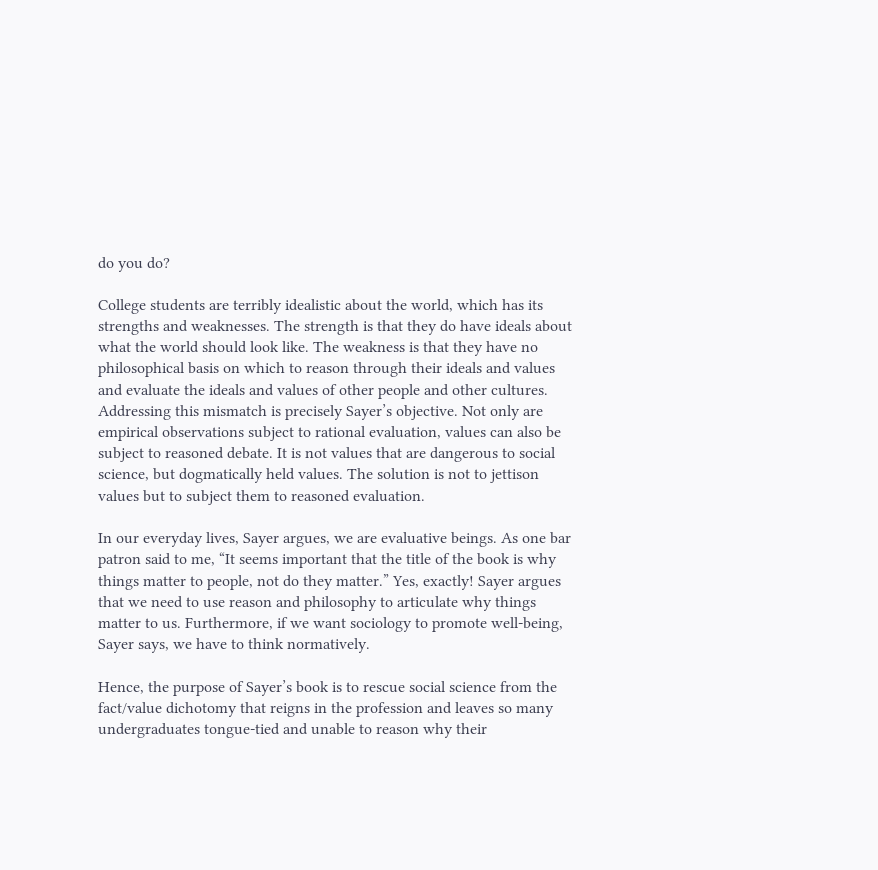do you do?

College students are terribly idealistic about the world, which has its strengths and weaknesses. The strength is that they do have ideals about what the world should look like. The weakness is that they have no philosophical basis on which to reason through their ideals and values and evaluate the ideals and values of other people and other cultures. Addressing this mismatch is precisely Sayer’s objective. Not only are empirical observations subject to rational evaluation, values can also be subject to reasoned debate. It is not values that are dangerous to social science, but dogmatically held values. The solution is not to jettison values but to subject them to reasoned evaluation.

In our everyday lives, Sayer argues, we are evaluative beings. As one bar patron said to me, “It seems important that the title of the book is why things matter to people, not do they matter.” Yes, exactly! Sayer argues that we need to use reason and philosophy to articulate why things matter to us. Furthermore, if we want sociology to promote well-being, Sayer says, we have to think normatively.

Hence, the purpose of Sayer’s book is to rescue social science from the fact/value dichotomy that reigns in the profession and leaves so many undergraduates tongue-tied and unable to reason why their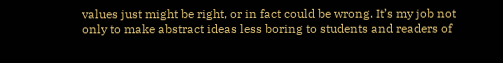values just might be right, or in fact could be wrong. It’s my job not only to make abstract ideas less boring to students and readers of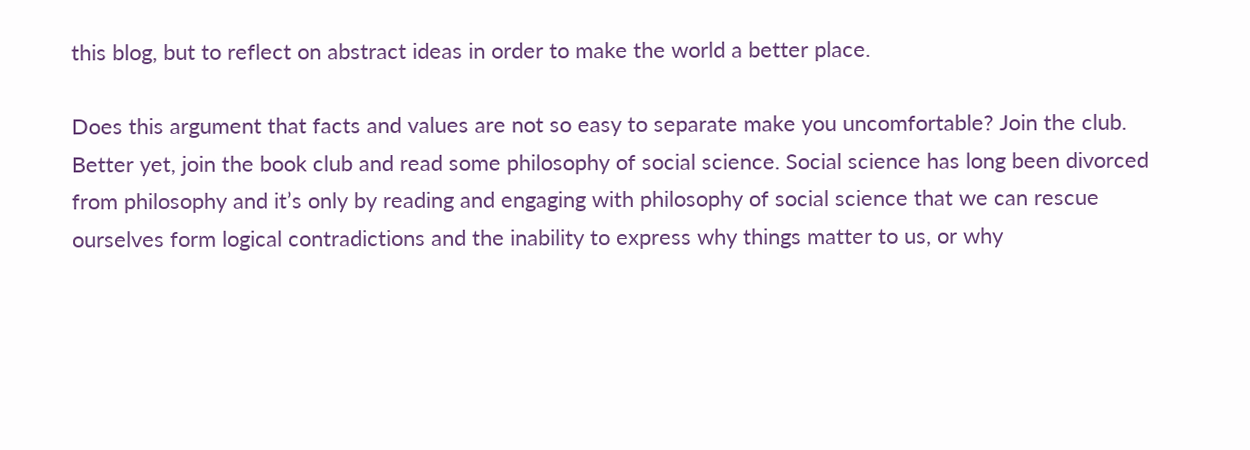this blog, but to reflect on abstract ideas in order to make the world a better place.

Does this argument that facts and values are not so easy to separate make you uncomfortable? Join the club. Better yet, join the book club and read some philosophy of social science. Social science has long been divorced from philosophy and it’s only by reading and engaging with philosophy of social science that we can rescue ourselves form logical contradictions and the inability to express why things matter to us, or why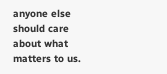anyone else should care about what matters to us.